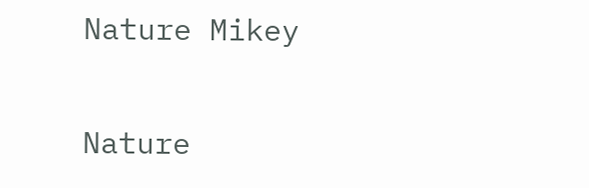Nature Mikey

Nature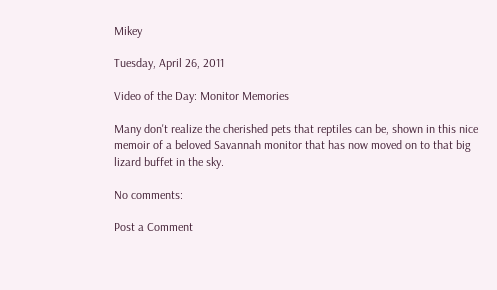Mikey

Tuesday, April 26, 2011

Video of the Day: Monitor Memories

Many don't realize the cherished pets that reptiles can be, shown in this nice memoir of a beloved Savannah monitor that has now moved on to that big lizard buffet in the sky.

No comments:

Post a Comment